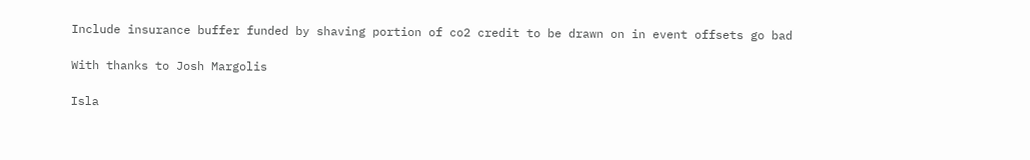Include insurance buffer funded by shaving portion of co2 credit to be drawn on in event offsets go bad

With thanks to Josh Margolis

Isla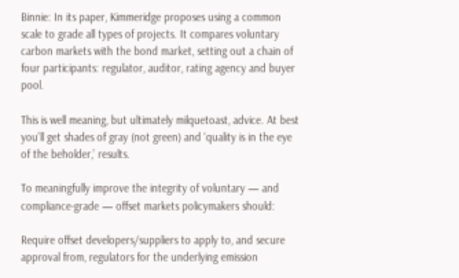Binnie: In its paper, Kimmeridge proposes using a common scale to grade all types of projects. It compares voluntary carbon markets with the bond market, setting out a chain of four participants: regulator, auditor, rating agency and buyer pool.

This is well meaning, but ultimately milquetoast, advice. At best you’ll get shades of gray (not green) and ‘quality is in the eye of the beholder,’ results.

To meaningfully improve the integrity of voluntary — and compliance-grade — offset markets policymakers should:

Require offset developers/suppliers to apply to, and secure approval from, regulators for the underlying emission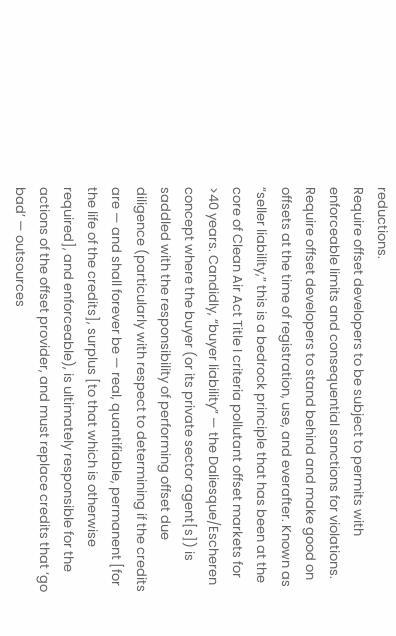reductions.
Require offset developers to be subject to permits with enforceable limits and consequential sanctions for violations.
Require offset developers to stand behind and make good on offsets at the time of registration, use, and everafter. Known as “seller liability,” this is a bedrock principle that has been at the core of Clean Air Act Title I criteria pollutant offset markets for >40 years. Candidly, “buyer liability” — the Daliesque/Escheren concept where the buyer (or its private sector agent[s]) is saddled with the responsibility of performing offset due diligence (particularly with respect to determining if the credits are — and shall forever be — real, quantifiable, permanent [for the life of the credits], surplus [to that which is otherwise required], and enforceable), is ultimately responsible for the actions of the offset provider, and must replace credits that ‘go bad’ — outsources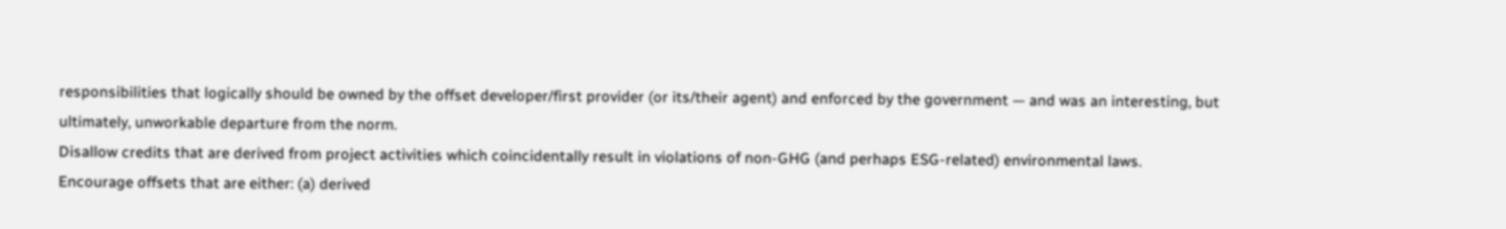responsibilities that logically should be owned by the offset developer/first provider (or its/their agent) and enforced by the government — and was an interesting, but ultimately, unworkable departure from the norm.
Disallow credits that are derived from project activities which coincidentally result in violations of non-GHG (and perhaps ESG-related) environmental laws.
Encourage offsets that are either: (a) derived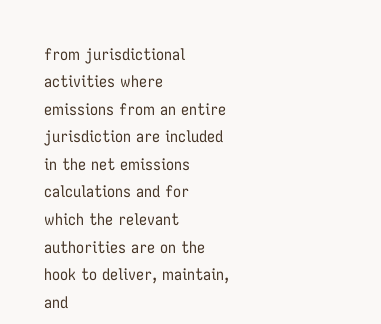from jurisdictional activities where emissions from an entire jurisdiction are included in the net emissions calculations and for which the relevant authorities are on the hook to deliver, maintain, and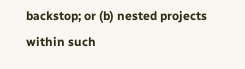backstop; or (b) nested projects within such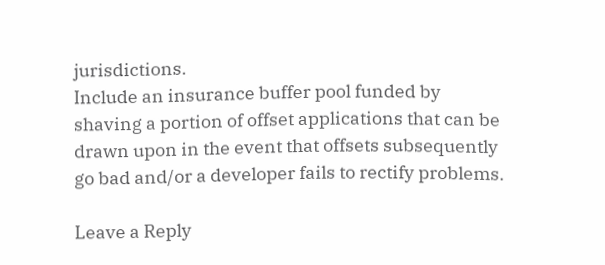jurisdictions.
Include an insurance buffer pool funded by shaving a portion of offset applications that can be drawn upon in the event that offsets subsequently go bad and/or a developer fails to rectify problems.

Leave a Reply